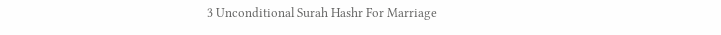3 Unconditional Surah Hashr For Marriage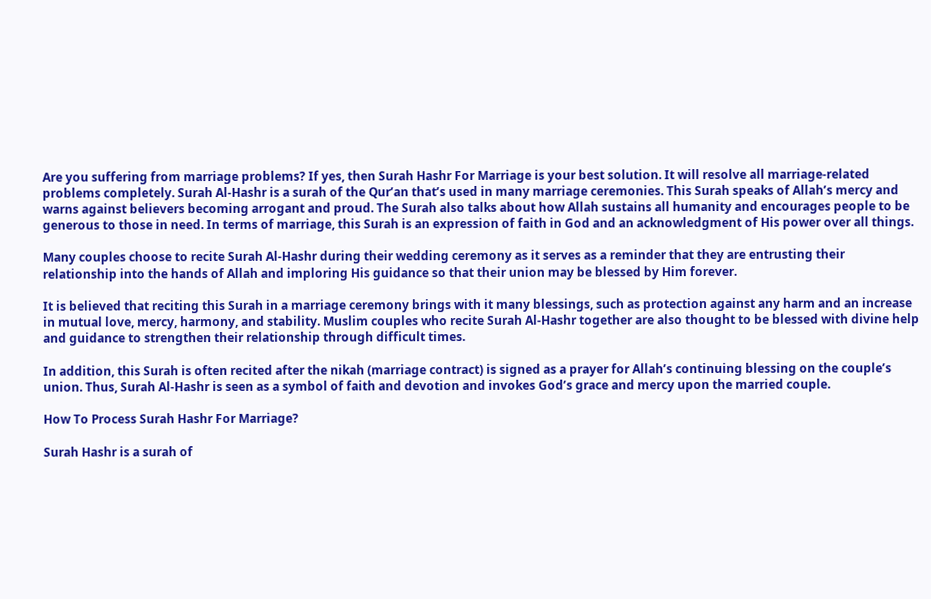Are you suffering from marriage problems? If yes, then Surah Hashr For Marriage is your best solution. It will resolve all marriage-related problems completely. Surah Al-Hashr is a surah of the Qur’an that’s used in many marriage ceremonies. This Surah speaks of Allah’s mercy and warns against believers becoming arrogant and proud. The Surah also talks about how Allah sustains all humanity and encourages people to be generous to those in need. In terms of marriage, this Surah is an expression of faith in God and an acknowledgment of His power over all things.

Many couples choose to recite Surah Al-Hashr during their wedding ceremony as it serves as a reminder that they are entrusting their relationship into the hands of Allah and imploring His guidance so that their union may be blessed by Him forever.

It is believed that reciting this Surah in a marriage ceremony brings with it many blessings, such as protection against any harm and an increase in mutual love, mercy, harmony, and stability. Muslim couples who recite Surah Al-Hashr together are also thought to be blessed with divine help and guidance to strengthen their relationship through difficult times.

In addition, this Surah is often recited after the nikah (marriage contract) is signed as a prayer for Allah’s continuing blessing on the couple’s union. Thus, Surah Al-Hashr is seen as a symbol of faith and devotion and invokes God’s grace and mercy upon the married couple.

How To Process Surah Hashr For Marriage?

Surah Hashr is a surah of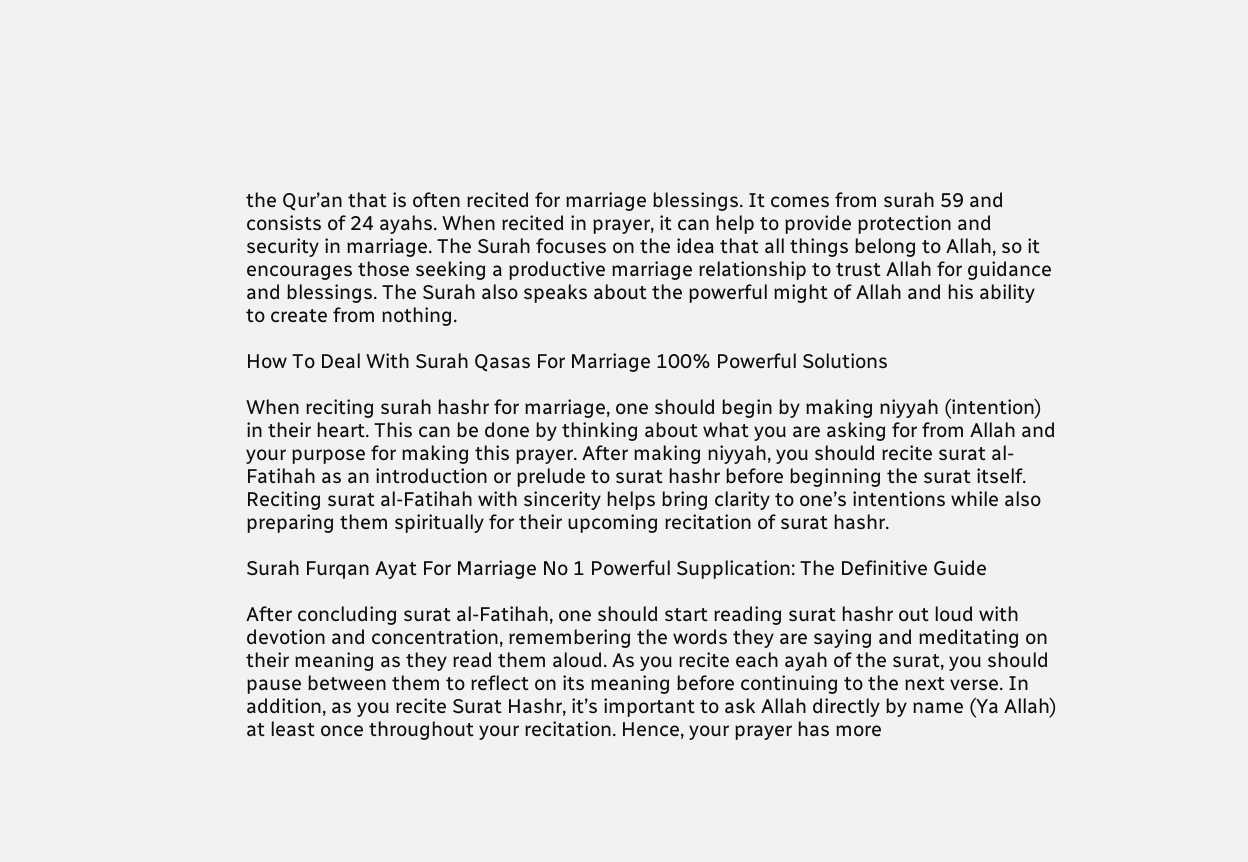the Qur’an that is often recited for marriage blessings. It comes from surah 59 and consists of 24 ayahs. When recited in prayer, it can help to provide protection and security in marriage. The Surah focuses on the idea that all things belong to Allah, so it encourages those seeking a productive marriage relationship to trust Allah for guidance and blessings. The Surah also speaks about the powerful might of Allah and his ability to create from nothing.

How To Deal With Surah Qasas For Marriage 100% Powerful Solutions

When reciting surah hashr for marriage, one should begin by making niyyah (intention) in their heart. This can be done by thinking about what you are asking for from Allah and your purpose for making this prayer. After making niyyah, you should recite surat al-Fatihah as an introduction or prelude to surat hashr before beginning the surat itself. Reciting surat al-Fatihah with sincerity helps bring clarity to one’s intentions while also preparing them spiritually for their upcoming recitation of surat hashr.

Surah Furqan Ayat For Marriage No 1 Powerful Supplication: The Definitive Guide

After concluding surat al-Fatihah, one should start reading surat hashr out loud with devotion and concentration, remembering the words they are saying and meditating on their meaning as they read them aloud. As you recite each ayah of the surat, you should pause between them to reflect on its meaning before continuing to the next verse. In addition, as you recite Surat Hashr, it’s important to ask Allah directly by name (Ya Allah) at least once throughout your recitation. Hence, your prayer has more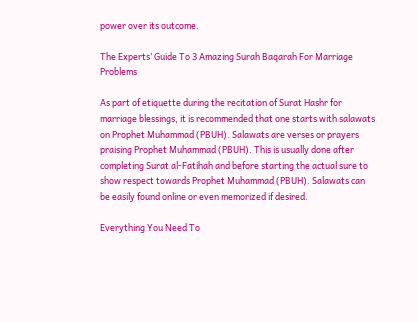power over its outcome.

The Experts’ Guide To 3 Amazing Surah Baqarah For Marriage Problems

As part of etiquette during the recitation of Surat Hashr for marriage blessings, it is recommended that one starts with salawats on Prophet Muhammad (PBUH). Salawats are verses or prayers praising Prophet Muhammad (PBUH). This is usually done after completing Surat al-Fatihah and before starting the actual sure to show respect towards Prophet Muhammad (PBUH). Salawats can be easily found online or even memorized if desired.

Everything You Need To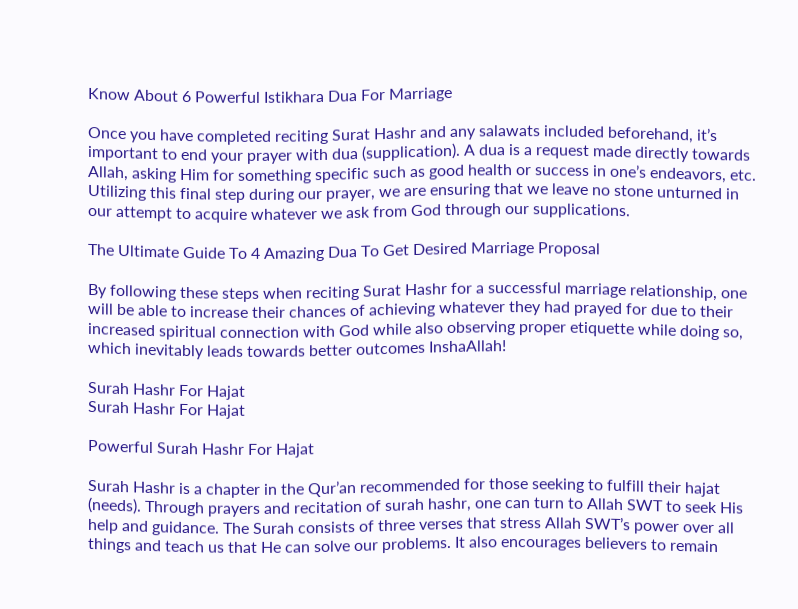Know About 6 Powerful Istikhara Dua For Marriage

Once you have completed reciting Surat Hashr and any salawats included beforehand, it’s important to end your prayer with dua (supplication). A dua is a request made directly towards Allah, asking Him for something specific such as good health or success in one’s endeavors, etc. Utilizing this final step during our prayer, we are ensuring that we leave no stone unturned in our attempt to acquire whatever we ask from God through our supplications.

The Ultimate Guide To 4 Amazing Dua To Get Desired Marriage Proposal

By following these steps when reciting Surat Hashr for a successful marriage relationship, one will be able to increase their chances of achieving whatever they had prayed for due to their increased spiritual connection with God while also observing proper etiquette while doing so, which inevitably leads towards better outcomes InshaAllah!

Surah Hashr For Hajat
Surah Hashr For Hajat

Powerful Surah Hashr For Hajat

Surah Hashr is a chapter in the Qur’an recommended for those seeking to fulfill their hajat (needs). Through prayers and recitation of surah hashr, one can turn to Allah SWT to seek His help and guidance. The Surah consists of three verses that stress Allah SWT’s power over all things and teach us that He can solve our problems. It also encourages believers to remain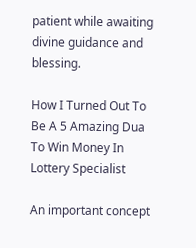patient while awaiting divine guidance and blessing.

How I Turned Out To Be A 5 Amazing Dua To Win Money In Lottery Specialist

An important concept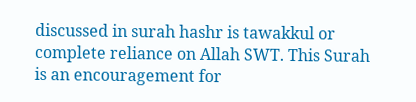discussed in surah hashr is tawakkul or complete reliance on Allah SWT. This Surah is an encouragement for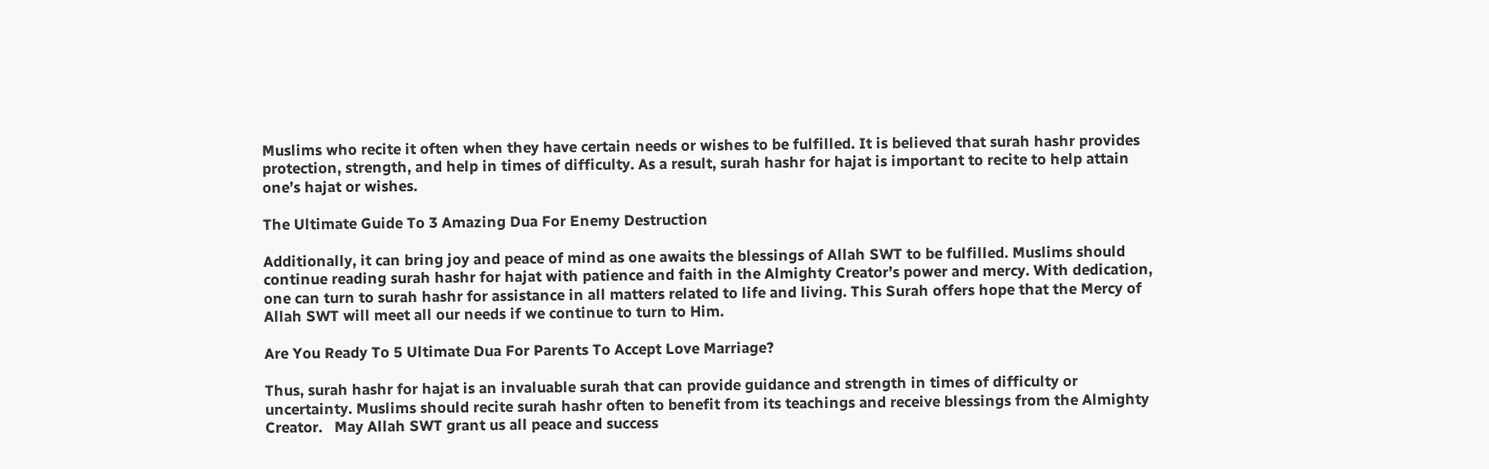Muslims who recite it often when they have certain needs or wishes to be fulfilled. It is believed that surah hashr provides protection, strength, and help in times of difficulty. As a result, surah hashr for hajat is important to recite to help attain one’s hajat or wishes.

The Ultimate Guide To 3 Amazing Dua For Enemy Destruction

Additionally, it can bring joy and peace of mind as one awaits the blessings of Allah SWT to be fulfilled. Muslims should continue reading surah hashr for hajat with patience and faith in the Almighty Creator’s power and mercy. With dedication, one can turn to surah hashr for assistance in all matters related to life and living. This Surah offers hope that the Mercy of Allah SWT will meet all our needs if we continue to turn to Him.

Are You Ready To 5 Ultimate Dua For Parents To Accept Love Marriage?

Thus, surah hashr for hajat is an invaluable surah that can provide guidance and strength in times of difficulty or uncertainty. Muslims should recite surah hashr often to benefit from its teachings and receive blessings from the Almighty Creator.   May Allah SWT grant us all peace and success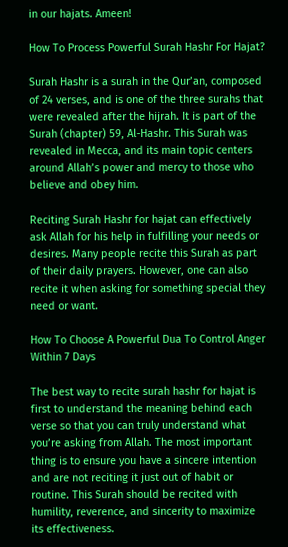in our hajats. Ameen!

How To Process Powerful Surah Hashr For Hajat?

Surah Hashr is a surah in the Qur’an, composed of 24 verses, and is one of the three surahs that were revealed after the hijrah. It is part of the Surah (chapter) 59, Al-Hashr. This Surah was revealed in Mecca, and its main topic centers around Allah’s power and mercy to those who believe and obey him.

Reciting Surah Hashr for hajat can effectively ask Allah for his help in fulfilling your needs or desires. Many people recite this Surah as part of their daily prayers. However, one can also recite it when asking for something special they need or want.

How To Choose A Powerful Dua To Control Anger Within 7 Days

The best way to recite surah hashr for hajat is first to understand the meaning behind each verse so that you can truly understand what you’re asking from Allah. The most important thing is to ensure you have a sincere intention and are not reciting it just out of habit or routine. This Surah should be recited with humility, reverence, and sincerity to maximize its effectiveness.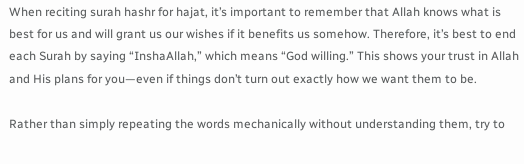When reciting surah hashr for hajat, it’s important to remember that Allah knows what is best for us and will grant us our wishes if it benefits us somehow. Therefore, it’s best to end each Surah by saying “InshaAllah,” which means “God willing.” This shows your trust in Allah and His plans for you—even if things don’t turn out exactly how we want them to be.

Rather than simply repeating the words mechanically without understanding them, try to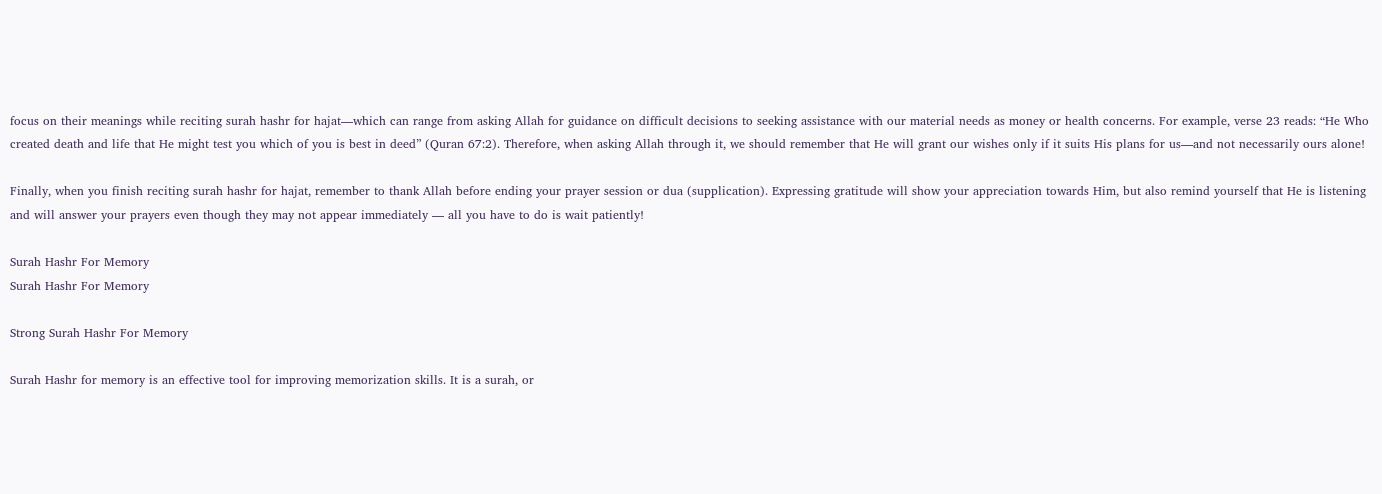focus on their meanings while reciting surah hashr for hajat—which can range from asking Allah for guidance on difficult decisions to seeking assistance with our material needs as money or health concerns. For example, verse 23 reads: “He Who created death and life that He might test you which of you is best in deed” (Quran 67:2). Therefore, when asking Allah through it, we should remember that He will grant our wishes only if it suits His plans for us—and not necessarily ours alone!

Finally, when you finish reciting surah hashr for hajat, remember to thank Allah before ending your prayer session or dua (supplication). Expressing gratitude will show your appreciation towards Him, but also remind yourself that He is listening and will answer your prayers even though they may not appear immediately — all you have to do is wait patiently!

Surah Hashr For Memory
Surah Hashr For Memory

Strong Surah Hashr For Memory

Surah Hashr for memory is an effective tool for improving memorization skills. It is a surah, or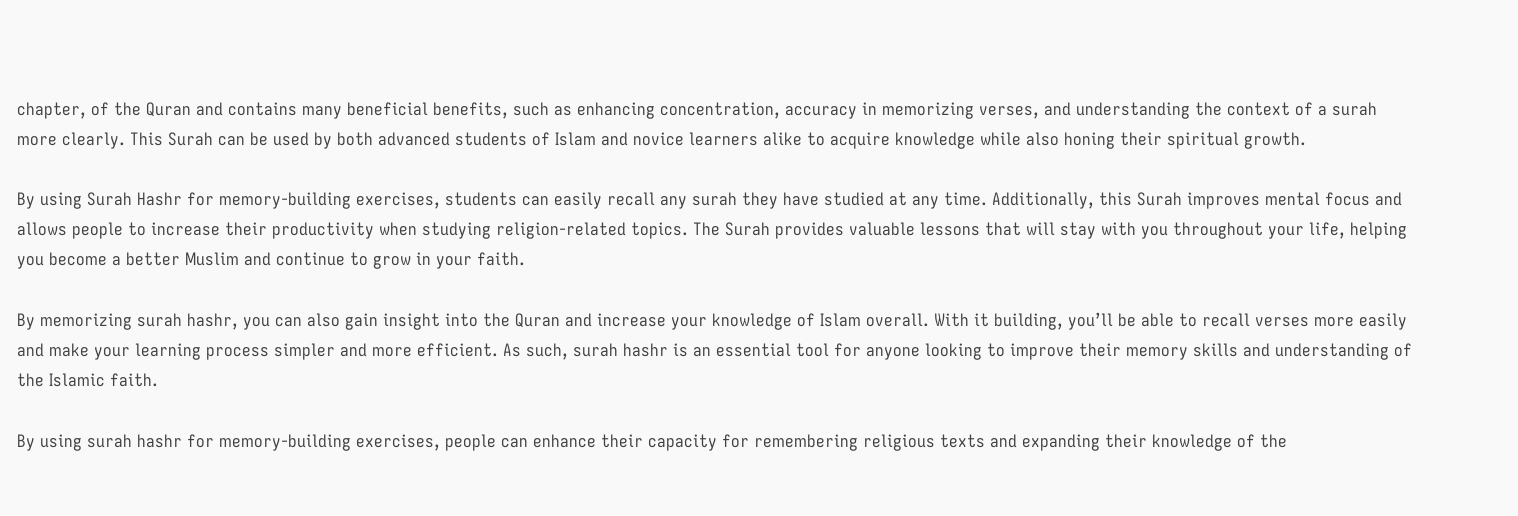chapter, of the Quran and contains many beneficial benefits, such as enhancing concentration, accuracy in memorizing verses, and understanding the context of a surah more clearly. This Surah can be used by both advanced students of Islam and novice learners alike to acquire knowledge while also honing their spiritual growth.

By using Surah Hashr for memory-building exercises, students can easily recall any surah they have studied at any time. Additionally, this Surah improves mental focus and allows people to increase their productivity when studying religion-related topics. The Surah provides valuable lessons that will stay with you throughout your life, helping you become a better Muslim and continue to grow in your faith.

By memorizing surah hashr, you can also gain insight into the Quran and increase your knowledge of Islam overall. With it building, you’ll be able to recall verses more easily and make your learning process simpler and more efficient. As such, surah hashr is an essential tool for anyone looking to improve their memory skills and understanding of the Islamic faith.

By using surah hashr for memory-building exercises, people can enhance their capacity for remembering religious texts and expanding their knowledge of the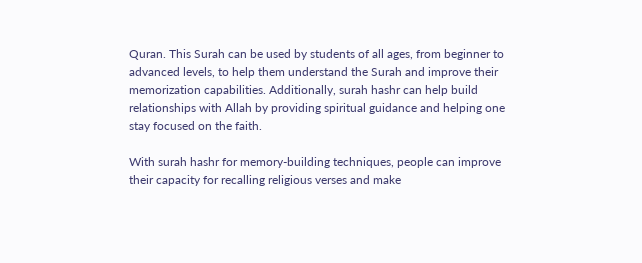Quran. This Surah can be used by students of all ages, from beginner to advanced levels, to help them understand the Surah and improve their memorization capabilities. Additionally, surah hashr can help build relationships with Allah by providing spiritual guidance and helping one stay focused on the faith.

With surah hashr for memory-building techniques, people can improve their capacity for recalling religious verses and make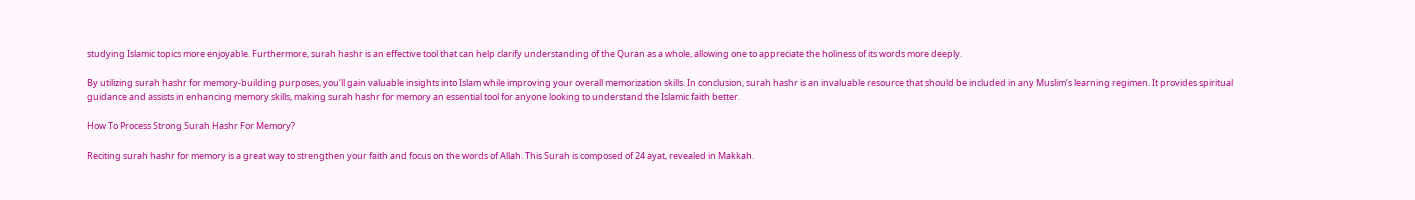studying Islamic topics more enjoyable. Furthermore, surah hashr is an effective tool that can help clarify understanding of the Quran as a whole, allowing one to appreciate the holiness of its words more deeply.

By utilizing surah hashr for memory-building purposes, you’ll gain valuable insights into Islam while improving your overall memorization skills. In conclusion, surah hashr is an invaluable resource that should be included in any Muslim’s learning regimen. It provides spiritual guidance and assists in enhancing memory skills, making surah hashr for memory an essential tool for anyone looking to understand the Islamic faith better.

How To Process Strong Surah Hashr For Memory?

Reciting surah hashr for memory is a great way to strengthen your faith and focus on the words of Allah. This Surah is composed of 24 ayat, revealed in Makkah.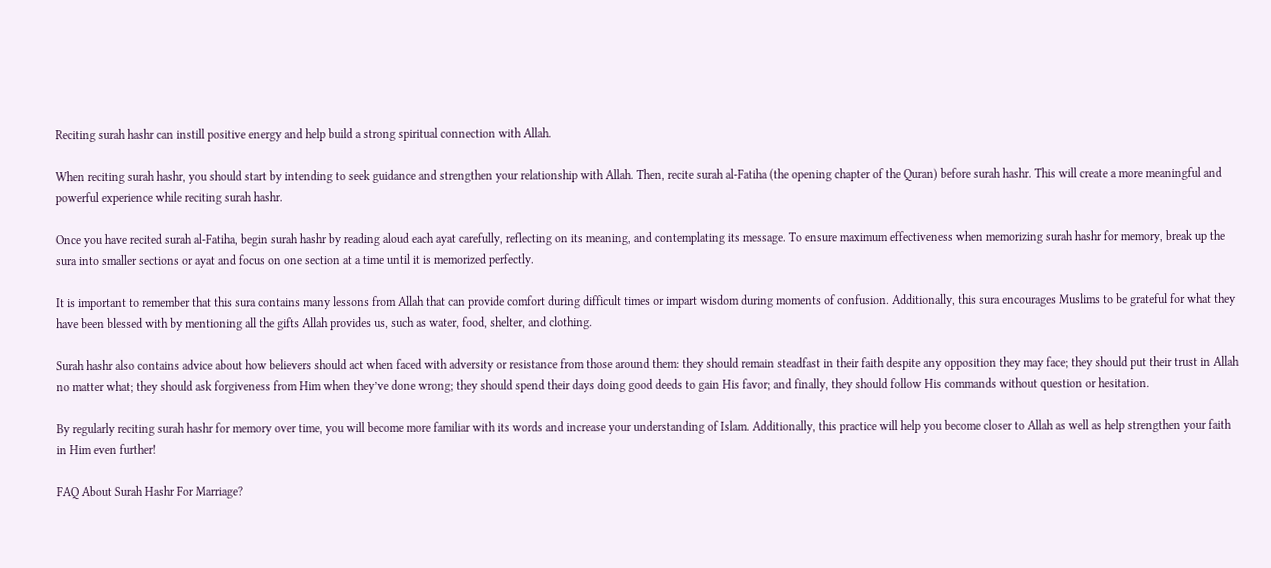Reciting surah hashr can instill positive energy and help build a strong spiritual connection with Allah.

When reciting surah hashr, you should start by intending to seek guidance and strengthen your relationship with Allah. Then, recite surah al-Fatiha (the opening chapter of the Quran) before surah hashr. This will create a more meaningful and powerful experience while reciting surah hashr.

Once you have recited surah al-Fatiha, begin surah hashr by reading aloud each ayat carefully, reflecting on its meaning, and contemplating its message. To ensure maximum effectiveness when memorizing surah hashr for memory, break up the sura into smaller sections or ayat and focus on one section at a time until it is memorized perfectly.

It is important to remember that this sura contains many lessons from Allah that can provide comfort during difficult times or impart wisdom during moments of confusion. Additionally, this sura encourages Muslims to be grateful for what they have been blessed with by mentioning all the gifts Allah provides us, such as water, food, shelter, and clothing.

Surah hashr also contains advice about how believers should act when faced with adversity or resistance from those around them: they should remain steadfast in their faith despite any opposition they may face; they should put their trust in Allah no matter what; they should ask forgiveness from Him when they’ve done wrong; they should spend their days doing good deeds to gain His favor; and finally, they should follow His commands without question or hesitation.

By regularly reciting surah hashr for memory over time, you will become more familiar with its words and increase your understanding of Islam. Additionally, this practice will help you become closer to Allah as well as help strengthen your faith in Him even further!

FAQ About Surah Hashr For Marriage?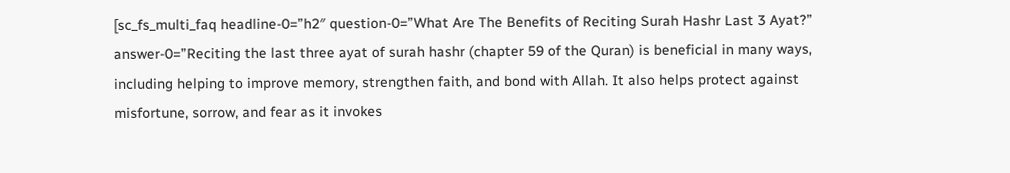[sc_fs_multi_faq headline-0=”h2″ question-0=”What Are The Benefits of Reciting Surah Hashr Last 3 Ayat?” answer-0=”Reciting the last three ayat of surah hashr (chapter 59 of the Quran) is beneficial in many ways, including helping to improve memory, strengthen faith, and bond with Allah. It also helps protect against misfortune, sorrow, and fear as it invokes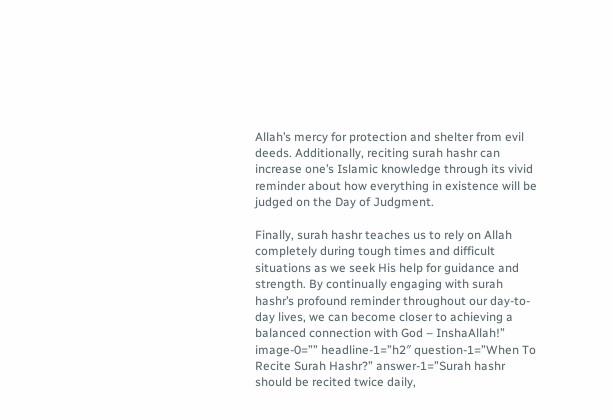Allah’s mercy for protection and shelter from evil deeds. Additionally, reciting surah hashr can increase one’s Islamic knowledge through its vivid reminder about how everything in existence will be judged on the Day of Judgment.

Finally, surah hashr teaches us to rely on Allah completely during tough times and difficult situations as we seek His help for guidance and strength. By continually engaging with surah hashr’s profound reminder throughout our day-to-day lives, we can become closer to achieving a balanced connection with God – InshaAllah!” image-0=”” headline-1=”h2″ question-1=”When To Recite Surah Hashr?” answer-1=”Surah hashr should be recited twice daily,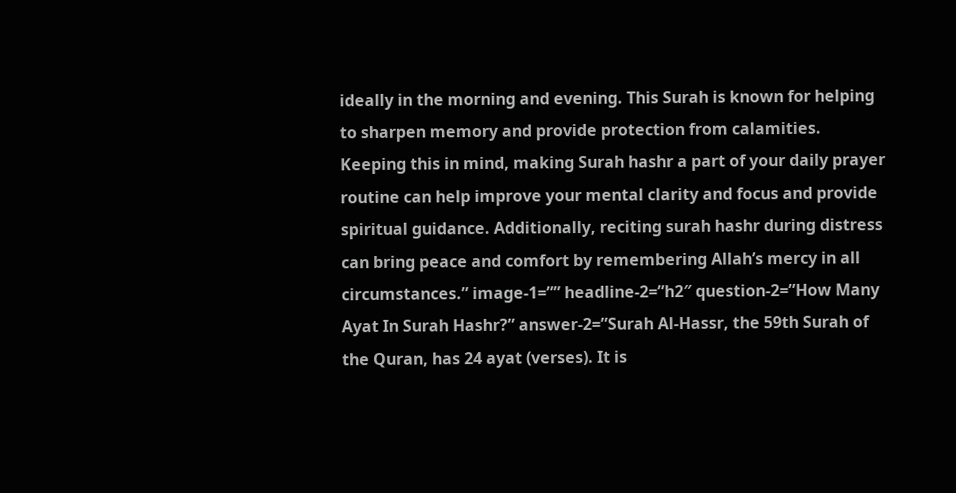ideally in the morning and evening. This Surah is known for helping to sharpen memory and provide protection from calamities. Keeping this in mind, making Surah hashr a part of your daily prayer routine can help improve your mental clarity and focus and provide spiritual guidance. Additionally, reciting surah hashr during distress can bring peace and comfort by remembering Allah’s mercy in all circumstances.” image-1=”” headline-2=”h2″ question-2=”How Many Ayat In Surah Hashr?” answer-2=”Surah Al-Hassr, the 59th Surah of the Quran, has 24 ayat (verses). It is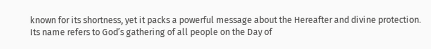known for its shortness, yet it packs a powerful message about the Hereafter and divine protection. Its name refers to God’s gathering of all people on the Day of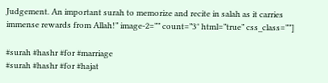Judgement. An important surah to memorize and recite in salah as it carries immense rewards from Allah!” image-2=”” count=”3″ html=”true” css_class=””]

#surah #hashr #for #marriage
#surah #hashr #for #hajat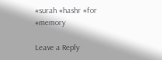#surah #hashr #for #memory

Leave a Reply